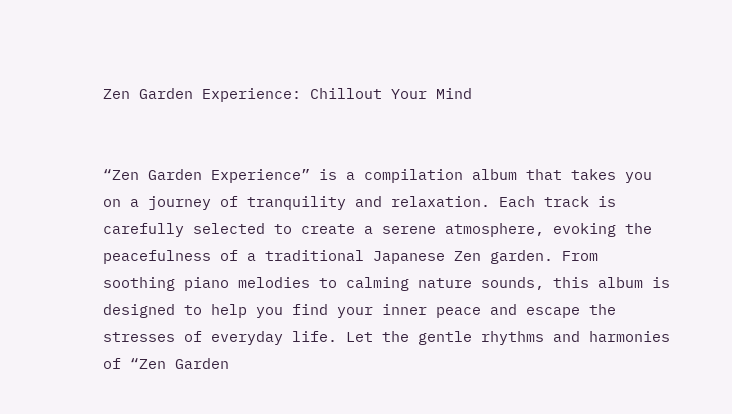Zen Garden Experience: Chillout Your Mind


“Zen Garden Experience” is a compilation album that takes you on a journey of tranquility and relaxation. Each track is carefully selected to create a serene atmosphere, evoking the peacefulness of a traditional Japanese Zen garden. From soothing piano melodies to calming nature sounds, this album is designed to help you find your inner peace and escape the stresses of everyday life. Let the gentle rhythms and harmonies of “Zen Garden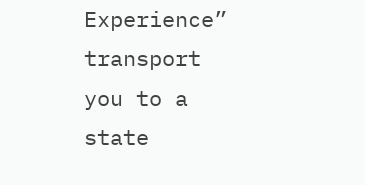Experience” transport you to a state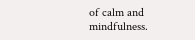of calm and mindfulness.